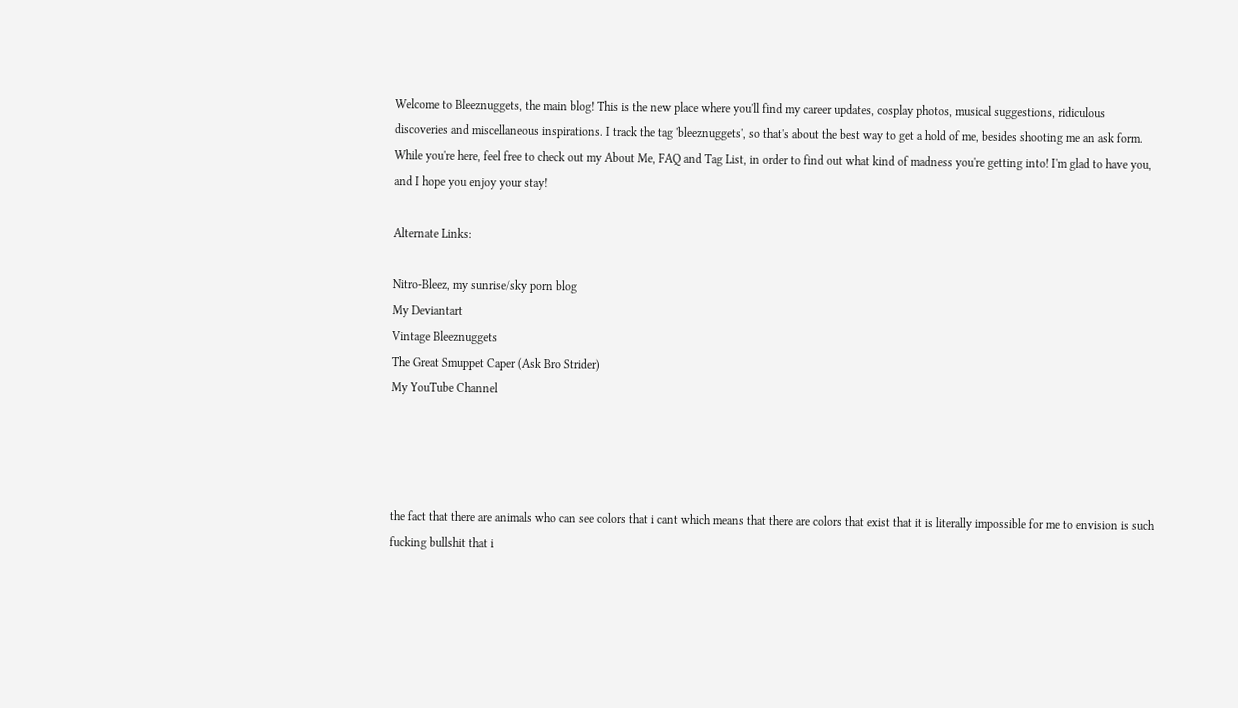Welcome to Bleeznuggets, the main blog! This is the new place where you'll find my career updates, cosplay photos, musical suggestions, ridiculous discoveries and miscellaneous inspirations. I track the tag 'bleeznuggets', so that's about the best way to get a hold of me, besides shooting me an ask form. While you're here, feel free to check out my About Me, FAQ and Tag List, in order to find out what kind of madness you're getting into! I'm glad to have you, and I hope you enjoy your stay!

Alternate Links:

Nitro-Bleez, my sunrise/sky porn blog
My Deviantart
Vintage Bleeznuggets
The Great Smuppet Caper (Ask Bro Strider)
My YouTube Channel




the fact that there are animals who can see colors that i cant which means that there are colors that exist that it is literally impossible for me to envision is such fucking bullshit that i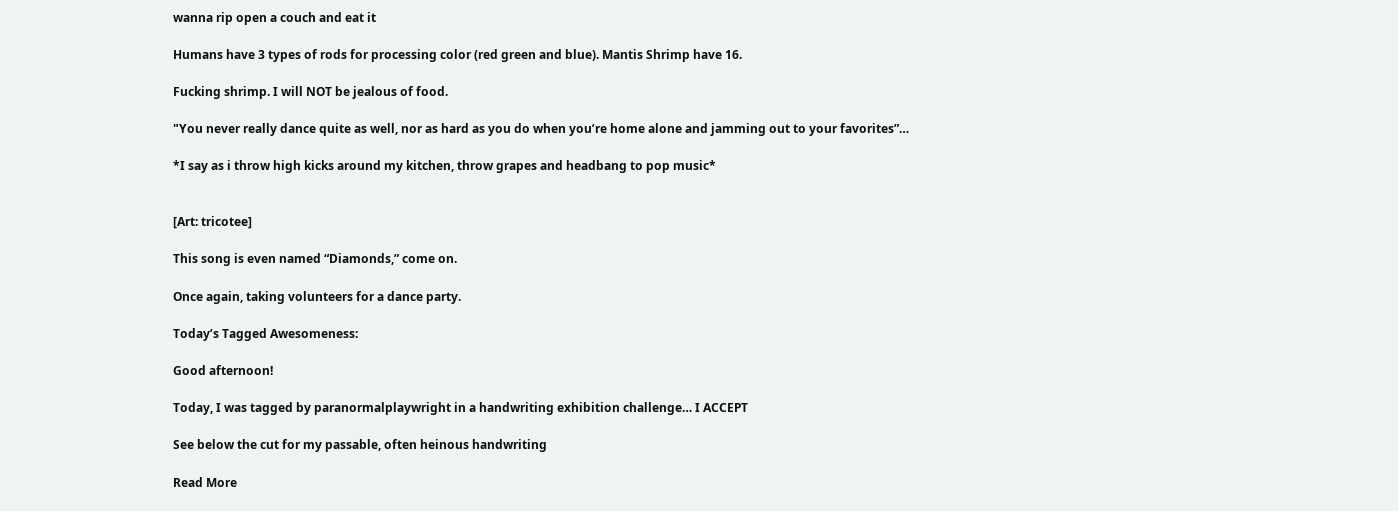wanna rip open a couch and eat it

Humans have 3 types of rods for processing color (red green and blue). Mantis Shrimp have 16.

Fucking shrimp. I will NOT be jealous of food.

"You never really dance quite as well, nor as hard as you do when you’re home alone and jamming out to your favorites”…

*I say as i throw high kicks around my kitchen, throw grapes and headbang to pop music*


[Art: tricotee]

This song is even named “Diamonds,” come on.

Once again, taking volunteers for a dance party.

Today’s Tagged Awesomeness:

Good afternoon!

Today, I was tagged by paranormalplaywright in a handwriting exhibition challenge… I ACCEPT

See below the cut for my passable, often heinous handwriting

Read More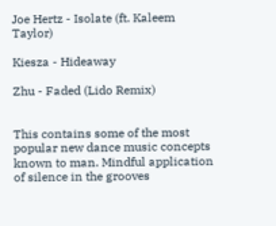Joe Hertz - Isolate (ft. Kaleem Taylor)

Kiesza - Hideaway

Zhu - Faded (Lido Remix)


This contains some of the most popular new dance music concepts known to man. Mindful application of silence in the grooves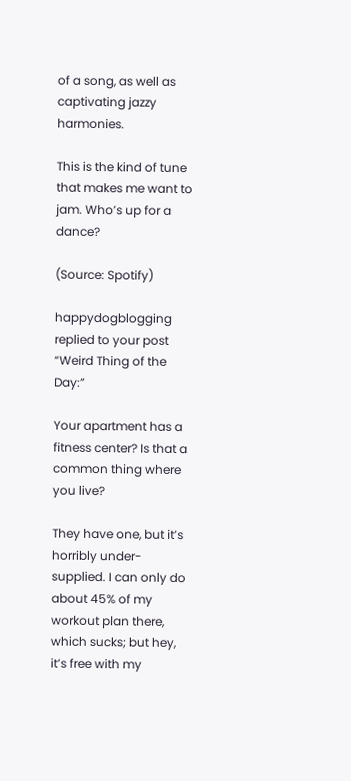of a song, as well as captivating jazzy harmonies.

This is the kind of tune that makes me want to jam. Who’s up for a dance?

(Source: Spotify)

happydogblogging replied to your post “Weird Thing of the Day:”

Your apartment has a fitness center? Is that a common thing where you live?

They have one, but it’s horribly under-supplied. I can only do about 45% of my workout plan there, which sucks; but hey, it’s free with my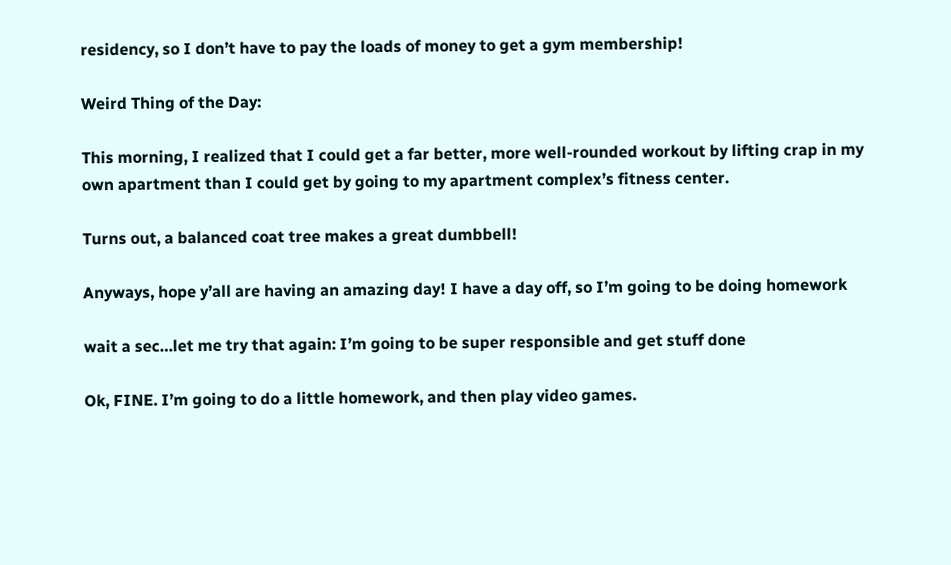residency, so I don’t have to pay the loads of money to get a gym membership!

Weird Thing of the Day:

This morning, I realized that I could get a far better, more well-rounded workout by lifting crap in my own apartment than I could get by going to my apartment complex’s fitness center.

Turns out, a balanced coat tree makes a great dumbbell!

Anyways, hope y’all are having an amazing day! I have a day off, so I’m going to be doing homework

wait a sec…let me try that again: I’m going to be super responsible and get stuff done

Ok, FINE. I’m going to do a little homework, and then play video games.